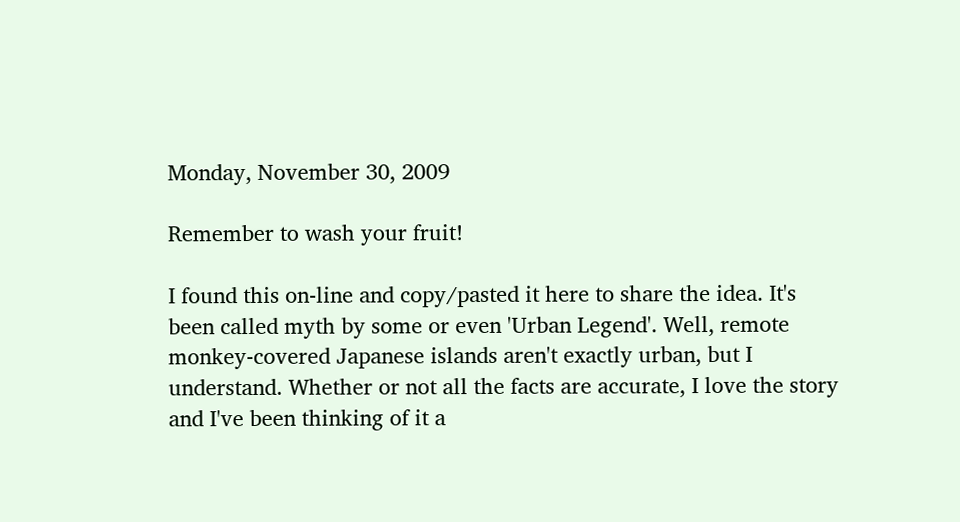Monday, November 30, 2009

Remember to wash your fruit!

I found this on-line and copy/pasted it here to share the idea. It's been called myth by some or even 'Urban Legend'. Well, remote monkey-covered Japanese islands aren't exactly urban, but I understand. Whether or not all the facts are accurate, I love the story and I've been thinking of it a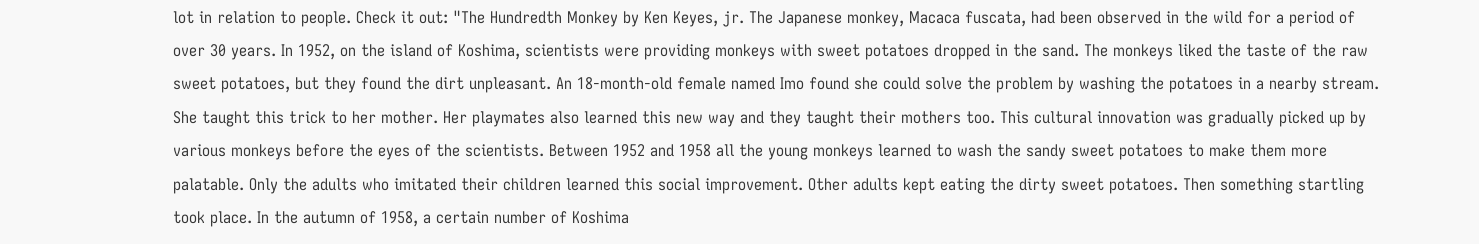lot in relation to people. Check it out: "The Hundredth Monkey by Ken Keyes, jr. The Japanese monkey, Macaca fuscata, had been observed in the wild for a period of over 30 years. In 1952, on the island of Koshima, scientists were providing monkeys with sweet potatoes dropped in the sand. The monkeys liked the taste of the raw sweet potatoes, but they found the dirt unpleasant. An 18-month-old female named Imo found she could solve the problem by washing the potatoes in a nearby stream. She taught this trick to her mother. Her playmates also learned this new way and they taught their mothers too. This cultural innovation was gradually picked up by various monkeys before the eyes of the scientists. Between 1952 and 1958 all the young monkeys learned to wash the sandy sweet potatoes to make them more palatable. Only the adults who imitated their children learned this social improvement. Other adults kept eating the dirty sweet potatoes. Then something startling took place. In the autumn of 1958, a certain number of Koshima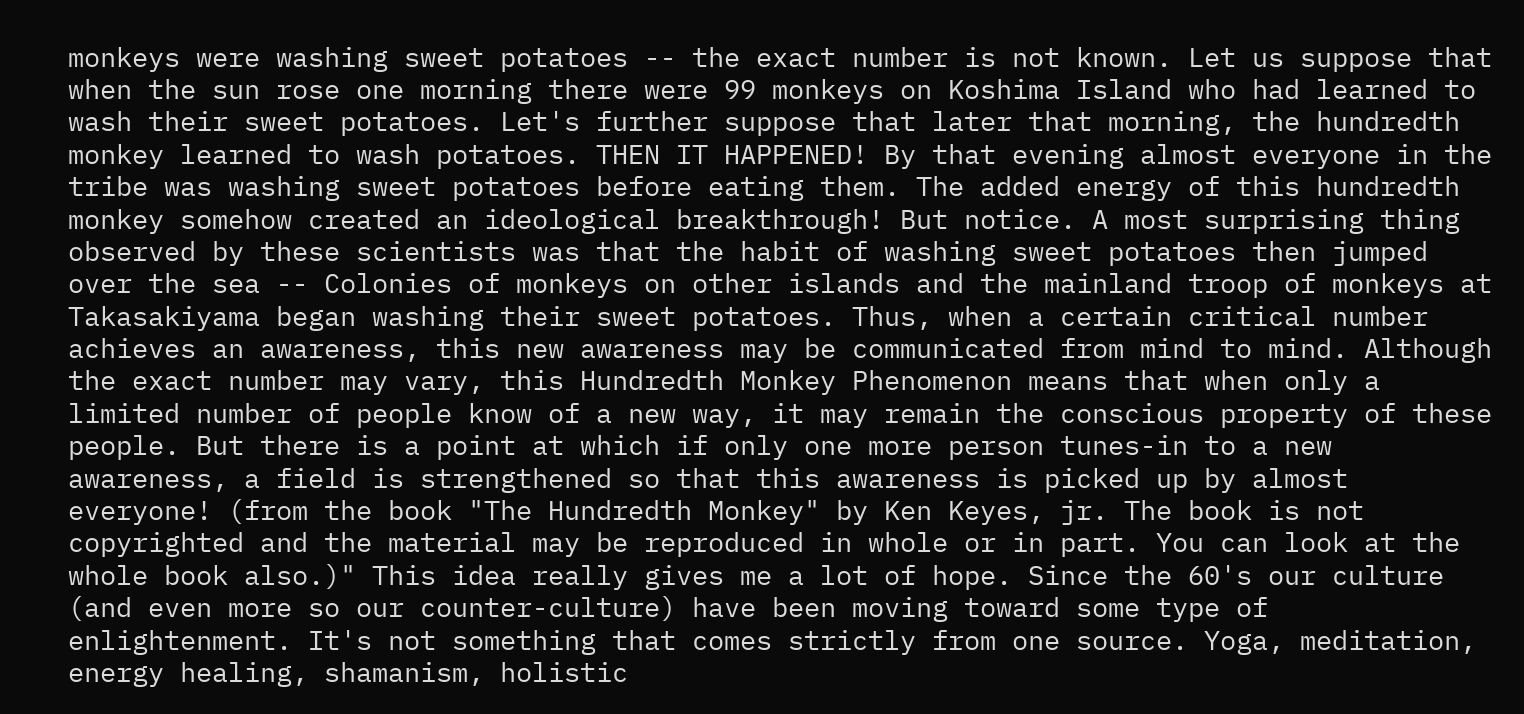monkeys were washing sweet potatoes -- the exact number is not known. Let us suppose that when the sun rose one morning there were 99 monkeys on Koshima Island who had learned to wash their sweet potatoes. Let's further suppose that later that morning, the hundredth monkey learned to wash potatoes. THEN IT HAPPENED! By that evening almost everyone in the tribe was washing sweet potatoes before eating them. The added energy of this hundredth monkey somehow created an ideological breakthrough! But notice. A most surprising thing observed by these scientists was that the habit of washing sweet potatoes then jumped over the sea -- Colonies of monkeys on other islands and the mainland troop of monkeys at Takasakiyama began washing their sweet potatoes. Thus, when a certain critical number achieves an awareness, this new awareness may be communicated from mind to mind. Although the exact number may vary, this Hundredth Monkey Phenomenon means that when only a limited number of people know of a new way, it may remain the conscious property of these people. But there is a point at which if only one more person tunes-in to a new awareness, a field is strengthened so that this awareness is picked up by almost everyone! (from the book "The Hundredth Monkey" by Ken Keyes, jr. The book is not copyrighted and the material may be reproduced in whole or in part. You can look at the whole book also.)" This idea really gives me a lot of hope. Since the 60's our culture (and even more so our counter-culture) have been moving toward some type of enlightenment. It's not something that comes strictly from one source. Yoga, meditation, energy healing, shamanism, holistic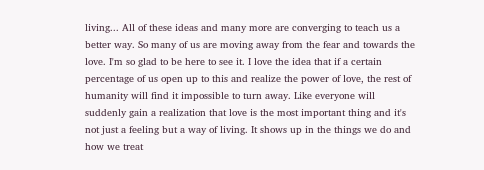living... All of these ideas and many more are converging to teach us a better way. So many of us are moving away from the fear and towards the love. I'm so glad to be here to see it. I love the idea that if a certain percentage of us open up to this and realize the power of love, the rest of humanity will find it impossible to turn away. Like everyone will suddenly gain a realization that love is the most important thing and it's not just a feeling but a way of living. It shows up in the things we do and how we treat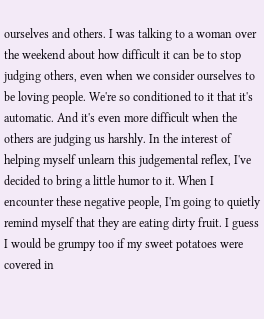ourselves and others. I was talking to a woman over the weekend about how difficult it can be to stop judging others, even when we consider ourselves to be loving people. We're so conditioned to it that it's automatic. And it's even more difficult when the others are judging us harshly. In the interest of helping myself unlearn this judgemental reflex, I've decided to bring a little humor to it. When I encounter these negative people, I'm going to quietly remind myself that they are eating dirty fruit. I guess I would be grumpy too if my sweet potatoes were covered in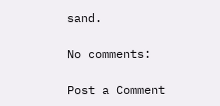sand.

No comments:

Post a Comment